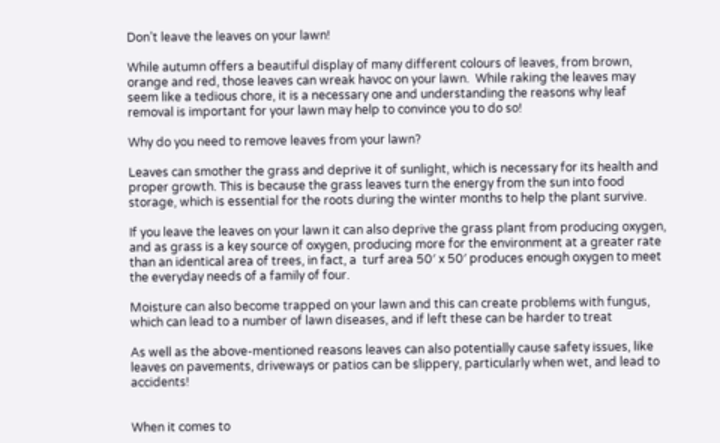Don’t leave the leaves on your lawn!

While autumn offers a beautiful display of many different colours of leaves, from brown, orange and red, those leaves can wreak havoc on your lawn.  While raking the leaves may seem like a tedious chore, it is a necessary one and understanding the reasons why leaf removal is important for your lawn may help to convince you to do so!

Why do you need to remove leaves from your lawn?

Leaves can smother the grass and deprive it of sunlight, which is necessary for its health and proper growth. This is because the grass leaves turn the energy from the sun into food storage, which is essential for the roots during the winter months to help the plant survive.

If you leave the leaves on your lawn it can also deprive the grass plant from producing oxygen, and as grass is a key source of oxygen, producing more for the environment at a greater rate than an identical area of trees, in fact, a  turf area 50′ x 50′ produces enough oxygen to meet the everyday needs of a family of four.

Moisture can also become trapped on your lawn and this can create problems with fungus, which can lead to a number of lawn diseases, and if left these can be harder to treat

As well as the above-mentioned reasons leaves can also potentially cause safety issues, like leaves on pavements, driveways or patios can be slippery, particularly when wet, and lead to accidents!


When it comes to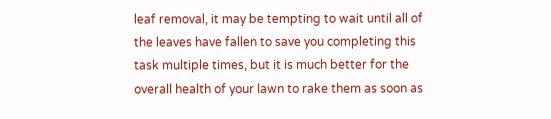leaf removal, it may be tempting to wait until all of the leaves have fallen to save you completing this task multiple times, but it is much better for the overall health of your lawn to rake them as soon as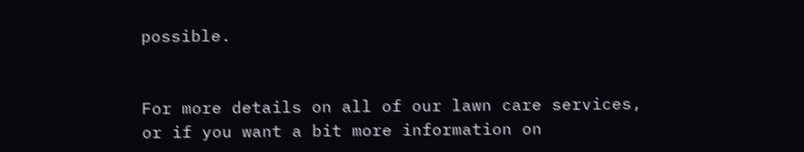possible.


For more details on all of our lawn care services, or if you want a bit more information on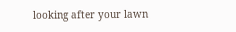looking after your lawn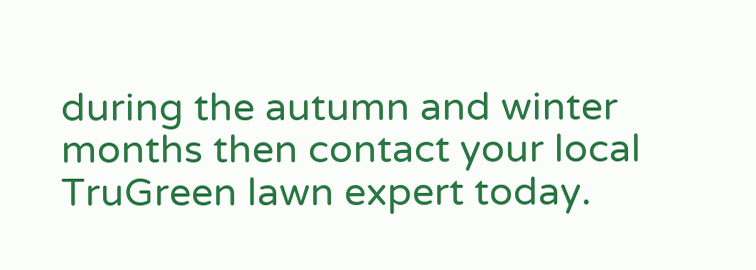during the autumn and winter months then contact your local TruGreen lawn expert today.